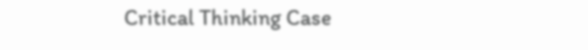Critical Thinking Case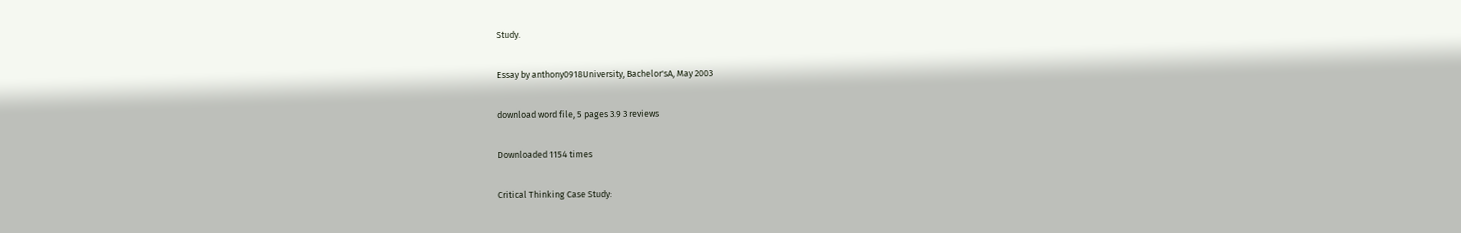Study.

Essay by anthony0918University, Bachelor'sA, May 2003

download word file, 5 pages 3.9 3 reviews

Downloaded 1154 times

Critical Thinking Case Study: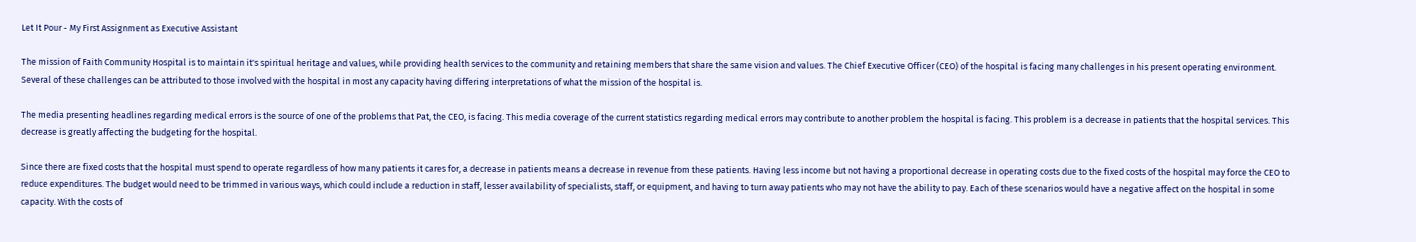Let It Pour - My First Assignment as Executive Assistant

The mission of Faith Community Hospital is to maintain it's spiritual heritage and values, while providing health services to the community and retaining members that share the same vision and values. The Chief Executive Officer (CEO) of the hospital is facing many challenges in his present operating environment. Several of these challenges can be attributed to those involved with the hospital in most any capacity having differing interpretations of what the mission of the hospital is.

The media presenting headlines regarding medical errors is the source of one of the problems that Pat, the CEO, is facing. This media coverage of the current statistics regarding medical errors may contribute to another problem the hospital is facing. This problem is a decrease in patients that the hospital services. This decrease is greatly affecting the budgeting for the hospital.

Since there are fixed costs that the hospital must spend to operate regardless of how many patients it cares for, a decrease in patients means a decrease in revenue from these patients. Having less income but not having a proportional decrease in operating costs due to the fixed costs of the hospital may force the CEO to reduce expenditures. The budget would need to be trimmed in various ways, which could include a reduction in staff, lesser availability of specialists, staff, or equipment, and having to turn away patients who may not have the ability to pay. Each of these scenarios would have a negative affect on the hospital in some capacity. With the costs of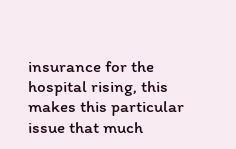insurance for the hospital rising, this makes this particular issue that much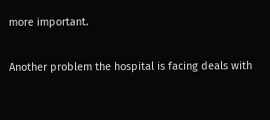more important.

Another problem the hospital is facing deals with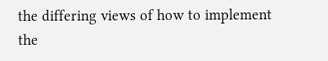the differing views of how to implement the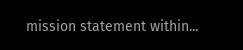mission statement within...